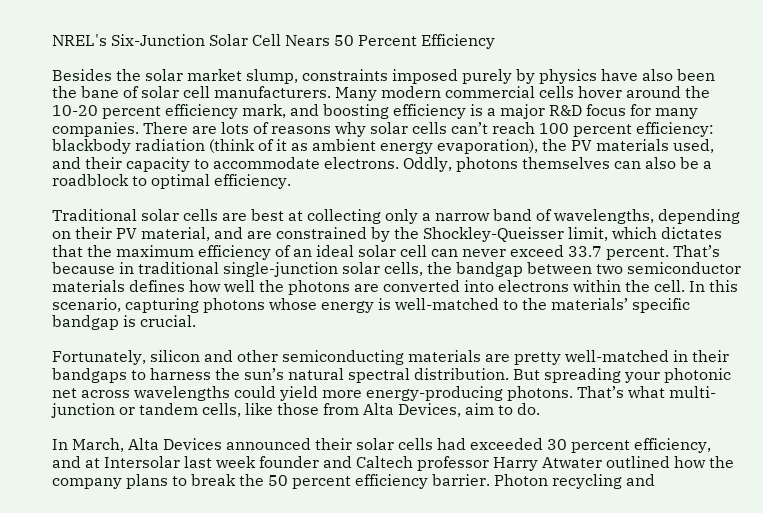NREL's Six-Junction Solar Cell Nears 50 Percent Efficiency

Besides the solar market slump, constraints imposed purely by physics have also been the bane of solar cell manufacturers. Many modern commercial cells hover around the 10-20 percent efficiency mark, and boosting efficiency is a major R&D focus for many companies. There are lots of reasons why solar cells can’t reach 100 percent efficiency: blackbody radiation (think of it as ambient energy evaporation), the PV materials used, and their capacity to accommodate electrons. Oddly, photons themselves can also be a roadblock to optimal efficiency.

Traditional solar cells are best at collecting only a narrow band of wavelengths, depending on their PV material, and are constrained by the Shockley-Queisser limit, which dictates that the maximum efficiency of an ideal solar cell can never exceed 33.7 percent. That’s because in traditional single-junction solar cells, the bandgap between two semiconductor materials defines how well the photons are converted into electrons within the cell. In this scenario, capturing photons whose energy is well-matched to the materials’ specific bandgap is crucial.

Fortunately, silicon and other semiconducting materials are pretty well-matched in their bandgaps to harness the sun’s natural spectral distribution. But spreading your photonic net across wavelengths could yield more energy-producing photons. That’s what multi-junction or tandem cells, like those from Alta Devices, aim to do.

In March, Alta Devices announced their solar cells had exceeded 30 percent efficiency, and at Intersolar last week founder and Caltech professor Harry Atwater outlined how the company plans to break the 50 percent efficiency barrier. Photon recycling and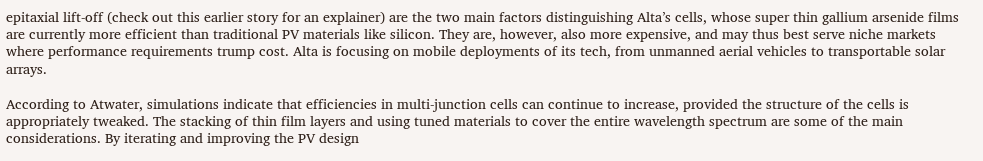epitaxial lift-off (check out this earlier story for an explainer) are the two main factors distinguishing Alta’s cells, whose super thin gallium arsenide films are currently more efficient than traditional PV materials like silicon. They are, however, also more expensive, and may thus best serve niche markets where performance requirements trump cost. Alta is focusing on mobile deployments of its tech, from unmanned aerial vehicles to transportable solar arrays.

According to Atwater, simulations indicate that efficiencies in multi-junction cells can continue to increase, provided the structure of the cells is appropriately tweaked. The stacking of thin film layers and using tuned materials to cover the entire wavelength spectrum are some of the main considerations. By iterating and improving the PV design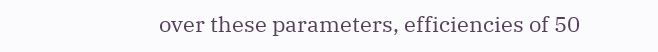over these parameters, efficiencies of 50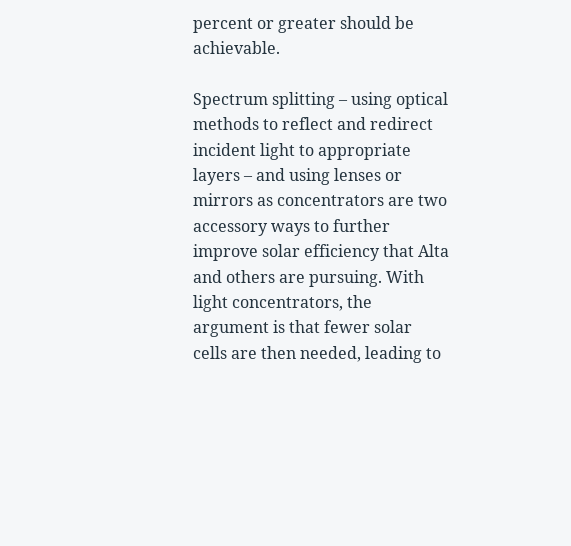percent or greater should be achievable.

Spectrum splitting – using optical methods to reflect and redirect incident light to appropriate layers – and using lenses or mirrors as concentrators are two accessory ways to further improve solar efficiency that Alta and others are pursuing. With light concentrators, the argument is that fewer solar cells are then needed, leading to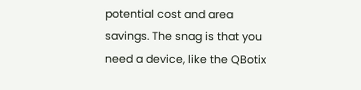potential cost and area savings. The snag is that you need a device, like the QBotix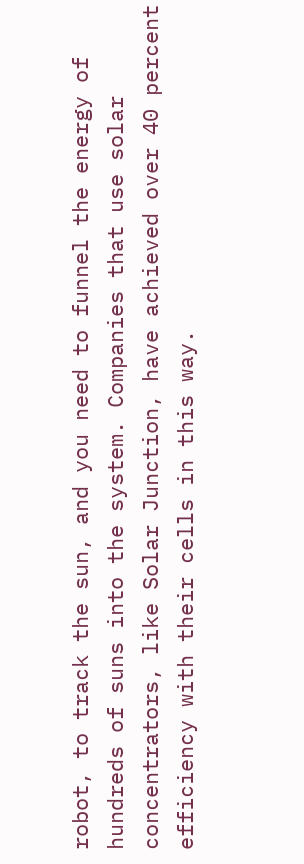robot, to track the sun, and you need to funnel the energy of hundreds of suns into the system. Companies that use solar concentrators, like Solar Junction, have achieved over 40 percent efficiency with their cells in this way.